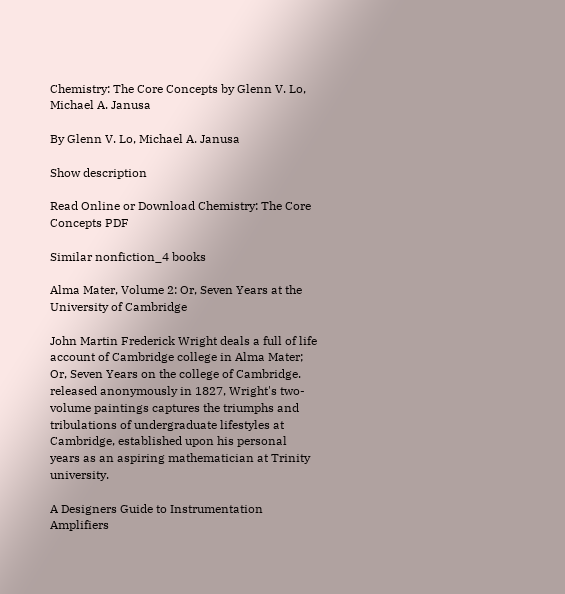Chemistry: The Core Concepts by Glenn V. Lo, Michael A. Janusa

By Glenn V. Lo, Michael A. Janusa

Show description

Read Online or Download Chemistry: The Core Concepts PDF

Similar nonfiction_4 books

Alma Mater, Volume 2: Or, Seven Years at the University of Cambridge

John Martin Frederick Wright deals a full of life account of Cambridge college in Alma Mater; Or, Seven Years on the college of Cambridge. released anonymously in 1827, Wright's two-volume paintings captures the triumphs and tribulations of undergraduate lifestyles at Cambridge, established upon his personal years as an aspiring mathematician at Trinity university.

A Designers Guide to Instrumentation Amplifiers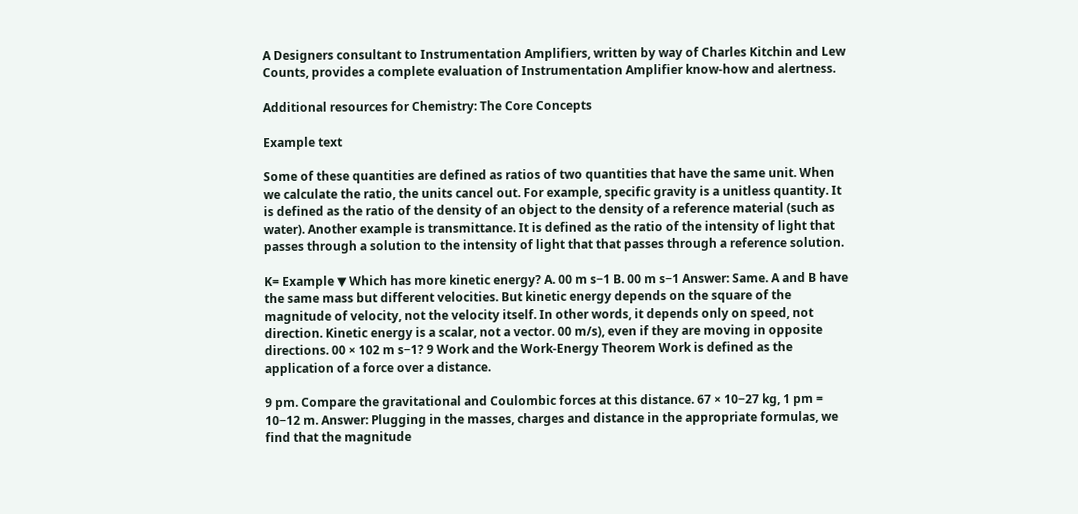A Designers consultant to Instrumentation Amplifiers, written by way of Charles Kitchin and Lew Counts, provides a complete evaluation of Instrumentation Amplifier know-how and alertness.

Additional resources for Chemistry: The Core Concepts

Example text

Some of these quantities are defined as ratios of two quantities that have the same unit. When we calculate the ratio, the units cancel out. For example, specific gravity is a unitless quantity. It is defined as the ratio of the density of an object to the density of a reference material (such as water). Another example is transmittance. It is defined as the ratio of the intensity of light that passes through a solution to the intensity of light that that passes through a reference solution.

K= Example ▼ Which has more kinetic energy? A. 00 m s−1 B. 00 m s−1 Answer: Same. A and B have the same mass but different velocities. But kinetic energy depends on the square of the magnitude of velocity, not the velocity itself. In other words, it depends only on speed, not direction. Kinetic energy is a scalar, not a vector. 00 m/s), even if they are moving in opposite directions. 00 × 102 m s−1? 9 Work and the Work-Energy Theorem Work is defined as the application of a force over a distance.

9 pm. Compare the gravitational and Coulombic forces at this distance. 67 × 10−27 kg, 1 pm = 10−12 m. Answer: Plugging in the masses, charges and distance in the appropriate formulas, we find that the magnitude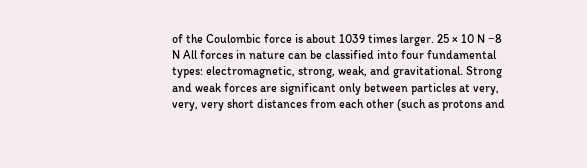of the Coulombic force is about 1039 times larger. 25 × 10 N −8 N All forces in nature can be classified into four fundamental types: electromagnetic, strong, weak, and gravitational. Strong and weak forces are significant only between particles at very, very, very short distances from each other (such as protons and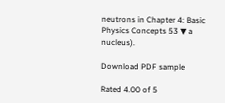neutrons in Chapter 4: Basic Physics Concepts 53 ▼ a nucleus).

Download PDF sample

Rated 4.00 of 5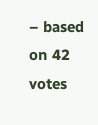– based on 42 votes